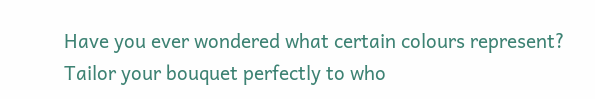Have you ever wondered what certain colours represent? Tailor your bouquet perfectly to who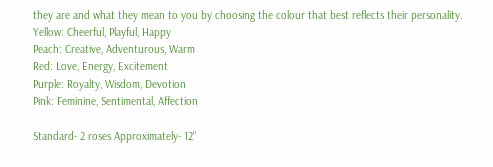they are and what they mean to you by choosing the colour that best reflects their personality.
Yellow: Cheerful, Playful, Happy
Peach: Creative, Adventurous, Warm
Red: Love, Energy, Excitement
Purple: Royalty, Wisdom, Devotion
Pink: Feminine, Sentimental, Affection

Standard- 2 roses Approximately- 12"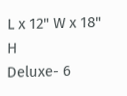L x 12" W x 18" H
Deluxe- 6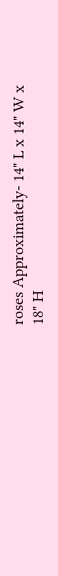roses Approximately- 14" L x 14" W x 18" H